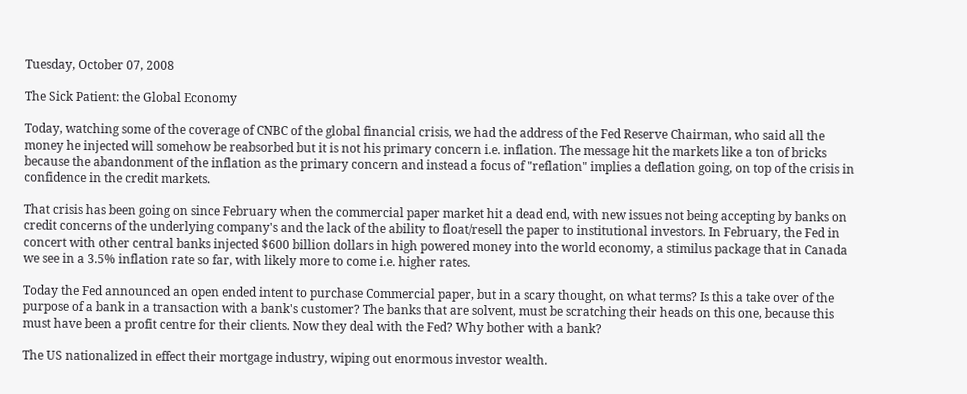Tuesday, October 07, 2008

The Sick Patient: the Global Economy

Today, watching some of the coverage of CNBC of the global financial crisis, we had the address of the Fed Reserve Chairman, who said all the money he injected will somehow be reabsorbed but it is not his primary concern i.e. inflation. The message hit the markets like a ton of bricks because the abandonment of the inflation as the primary concern and instead a focus of "reflation" implies a deflation going, on top of the crisis in confidence in the credit markets.

That crisis has been going on since February when the commercial paper market hit a dead end, with new issues not being accepting by banks on credit concerns of the underlying company's and the lack of the ability to float/resell the paper to institutional investors. In February, the Fed in concert with other central banks injected $600 billion dollars in high powered money into the world economy, a stimilus package that in Canada we see in a 3.5% inflation rate so far, with likely more to come i.e. higher rates.

Today the Fed announced an open ended intent to purchase Commercial paper, but in a scary thought, on what terms? Is this a take over of the purpose of a bank in a transaction with a bank's customer? The banks that are solvent, must be scratching their heads on this one, because this must have been a profit centre for their clients. Now they deal with the Fed? Why bother with a bank?

The US nationalized in effect their mortgage industry, wiping out enormous investor wealth.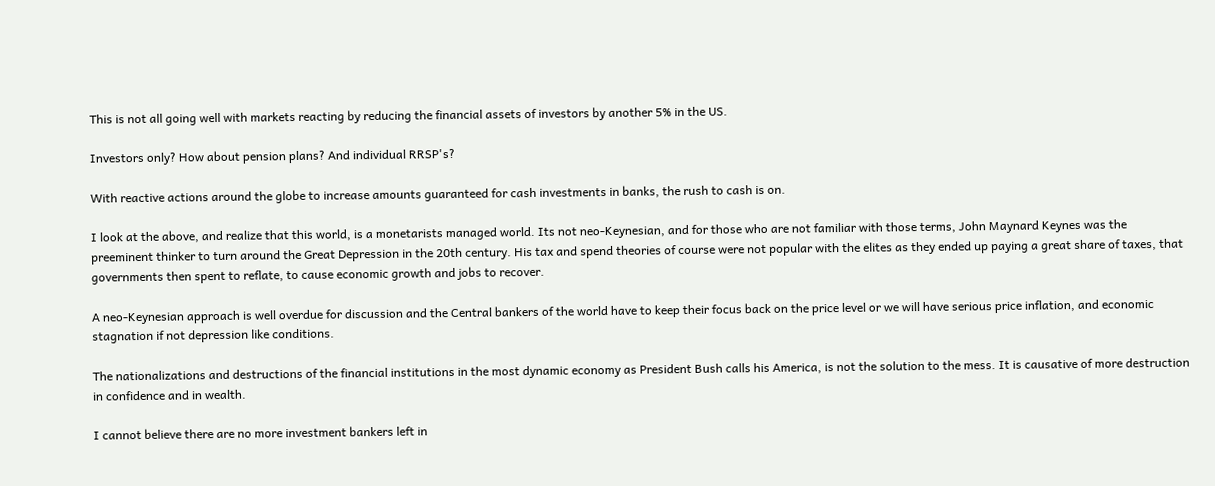This is not all going well with markets reacting by reducing the financial assets of investors by another 5% in the US.

Investors only? How about pension plans? And individual RRSP's?

With reactive actions around the globe to increase amounts guaranteed for cash investments in banks, the rush to cash is on.

I look at the above, and realize that this world, is a monetarists managed world. Its not neo-Keynesian, and for those who are not familiar with those terms, John Maynard Keynes was the preeminent thinker to turn around the Great Depression in the 20th century. His tax and spend theories of course were not popular with the elites as they ended up paying a great share of taxes, that governments then spent to reflate, to cause economic growth and jobs to recover.

A neo-Keynesian approach is well overdue for discussion and the Central bankers of the world have to keep their focus back on the price level or we will have serious price inflation, and economic stagnation if not depression like conditions.

The nationalizations and destructions of the financial institutions in the most dynamic economy as President Bush calls his America, is not the solution to the mess. It is causative of more destruction in confidence and in wealth.

I cannot believe there are no more investment bankers left in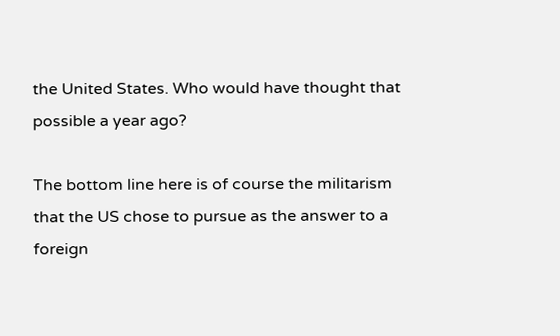the United States. Who would have thought that possible a year ago?

The bottom line here is of course the militarism that the US chose to pursue as the answer to a foreign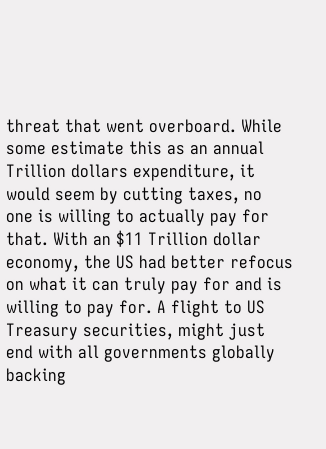threat that went overboard. While some estimate this as an annual Trillion dollars expenditure, it would seem by cutting taxes, no one is willing to actually pay for that. With an $11 Trillion dollar economy, the US had better refocus on what it can truly pay for and is willing to pay for. A flight to US Treasury securities, might just end with all governments globally backing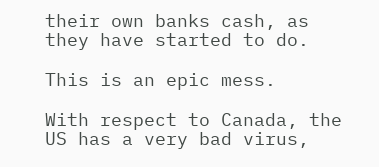their own banks cash, as they have started to do.

This is an epic mess.

With respect to Canada, the US has a very bad virus,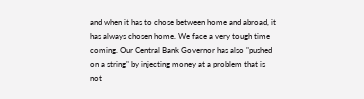and when it has to chose between home and abroad, it has always chosen home. We face a very tough time coming. Our Central Bank Governor has also "pushed on a string" by injecting money at a problem that is not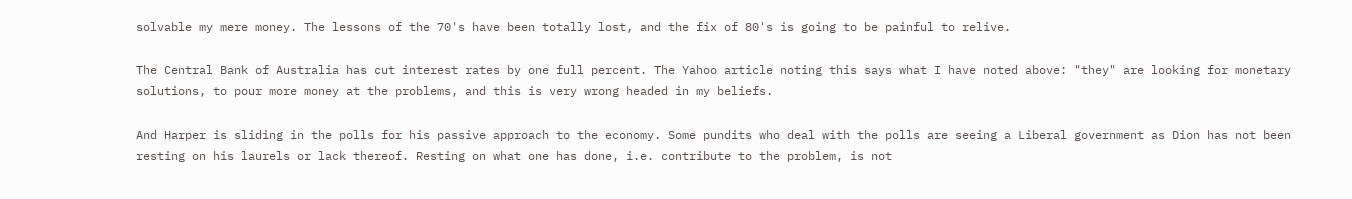solvable my mere money. The lessons of the 70's have been totally lost, and the fix of 80's is going to be painful to relive.

The Central Bank of Australia has cut interest rates by one full percent. The Yahoo article noting this says what I have noted above: "they" are looking for monetary solutions, to pour more money at the problems, and this is very wrong headed in my beliefs.

And Harper is sliding in the polls for his passive approach to the economy. Some pundits who deal with the polls are seeing a Liberal government as Dion has not been resting on his laurels or lack thereof. Resting on what one has done, i.e. contribute to the problem, is not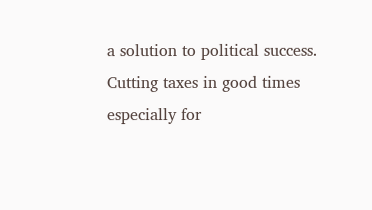a solution to political success. Cutting taxes in good times especially for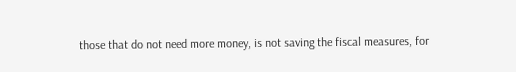those that do not need more money, is not saving the fiscal measures, for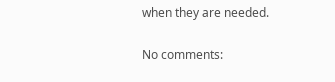when they are needed.

No comments: